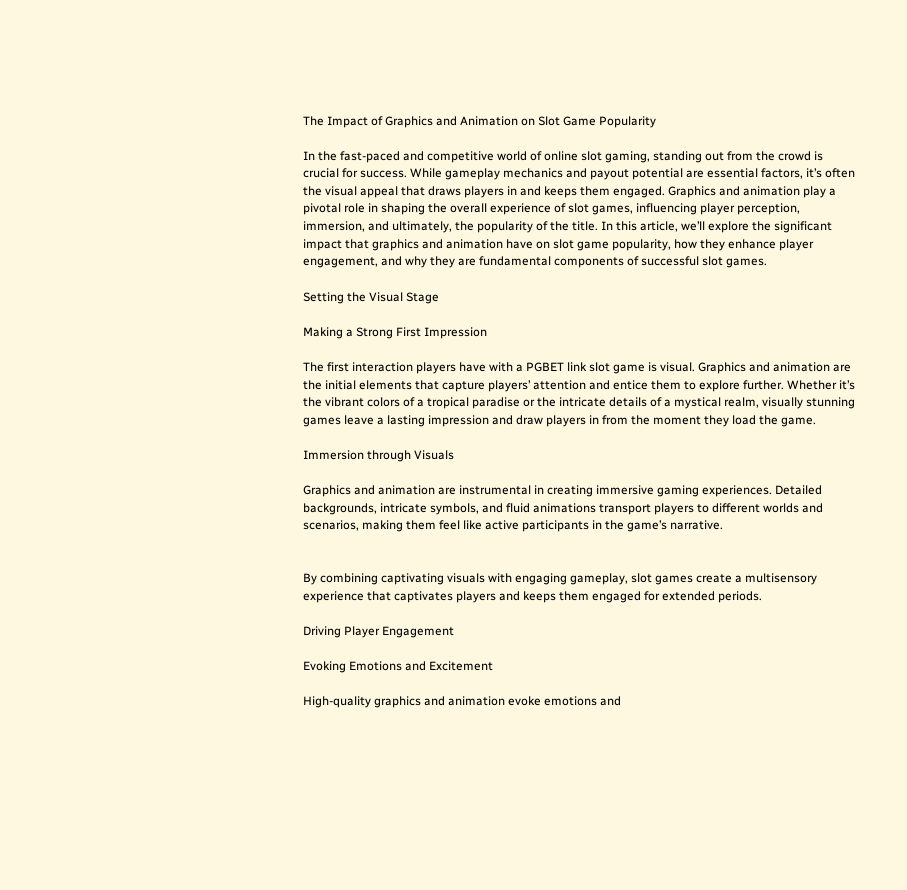The Impact of Graphics and Animation on Slot Game Popularity

In the fast-paced and competitive world of online slot gaming, standing out from the crowd is crucial for success. While gameplay mechanics and payout potential are essential factors, it’s often the visual appeal that draws players in and keeps them engaged. Graphics and animation play a pivotal role in shaping the overall experience of slot games, influencing player perception, immersion, and ultimately, the popularity of the title. In this article, we’ll explore the significant impact that graphics and animation have on slot game popularity, how they enhance player engagement, and why they are fundamental components of successful slot games.

Setting the Visual Stage

Making a Strong First Impression

The first interaction players have with a PGBET link slot game is visual. Graphics and animation are the initial elements that capture players’ attention and entice them to explore further. Whether it’s the vibrant colors of a tropical paradise or the intricate details of a mystical realm, visually stunning games leave a lasting impression and draw players in from the moment they load the game.

Immersion through Visuals

Graphics and animation are instrumental in creating immersive gaming experiences. Detailed backgrounds, intricate symbols, and fluid animations transport players to different worlds and scenarios, making them feel like active participants in the game’s narrative.


By combining captivating visuals with engaging gameplay, slot games create a multisensory experience that captivates players and keeps them engaged for extended periods.

Driving Player Engagement

Evoking Emotions and Excitement

High-quality graphics and animation evoke emotions and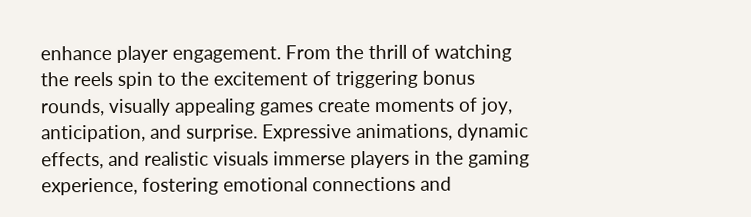enhance player engagement. From the thrill of watching the reels spin to the excitement of triggering bonus rounds, visually appealing games create moments of joy, anticipation, and surprise. Expressive animations, dynamic effects, and realistic visuals immerse players in the gaming experience, fostering emotional connections and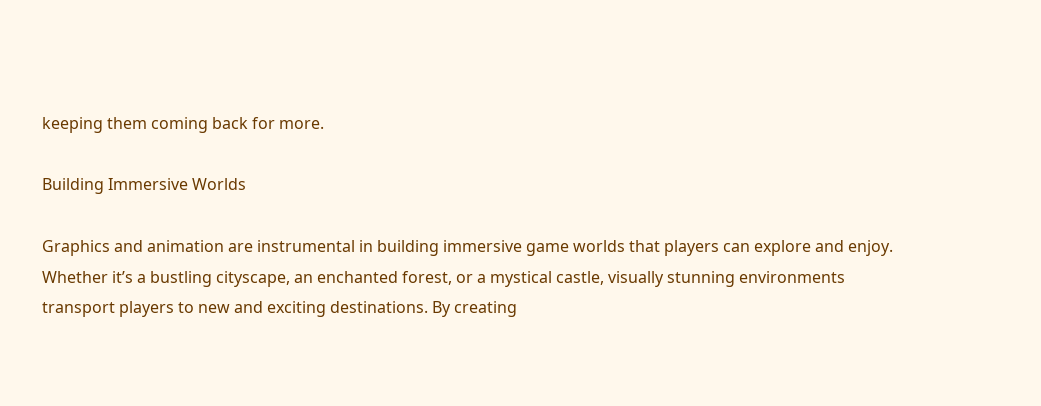keeping them coming back for more.

Building Immersive Worlds

Graphics and animation are instrumental in building immersive game worlds that players can explore and enjoy. Whether it’s a bustling cityscape, an enchanted forest, or a mystical castle, visually stunning environments transport players to new and exciting destinations. By creating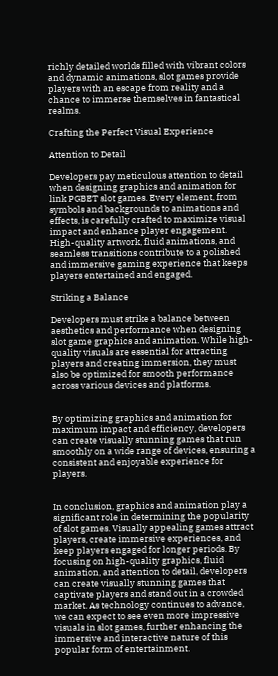richly detailed worlds filled with vibrant colors and dynamic animations, slot games provide players with an escape from reality and a chance to immerse themselves in fantastical realms.

Crafting the Perfect Visual Experience

Attention to Detail

Developers pay meticulous attention to detail when designing graphics and animation for link PGBET slot games. Every element, from symbols and backgrounds to animations and effects, is carefully crafted to maximize visual impact and enhance player engagement. High-quality artwork, fluid animations, and seamless transitions contribute to a polished and immersive gaming experience that keeps players entertained and engaged.

Striking a Balance

Developers must strike a balance between aesthetics and performance when designing slot game graphics and animation. While high-quality visuals are essential for attracting players and creating immersion, they must also be optimized for smooth performance across various devices and platforms.


By optimizing graphics and animation for maximum impact and efficiency, developers can create visually stunning games that run smoothly on a wide range of devices, ensuring a consistent and enjoyable experience for players.


In conclusion, graphics and animation play a significant role in determining the popularity of slot games. Visually appealing games attract players, create immersive experiences, and keep players engaged for longer periods. By focusing on high-quality graphics, fluid animation, and attention to detail, developers can create visually stunning games that captivate players and stand out in a crowded market. As technology continues to advance, we can expect to see even more impressive visuals in slot games, further enhancing the immersive and interactive nature of this popular form of entertainment.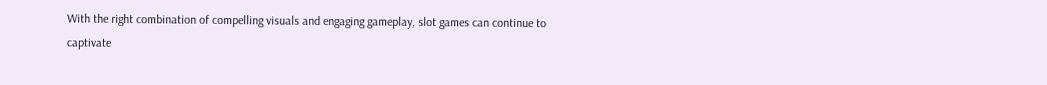With the right combination of compelling visuals and engaging gameplay, slot games can continue to captivate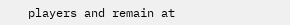players and remain at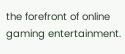the forefront of online gaming entertainment.